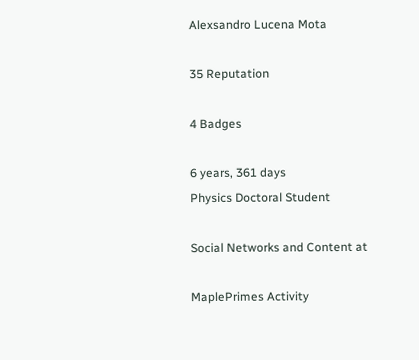Alexsandro Lucena Mota

35 Reputation

4 Badges

6 years, 361 days
Physics Doctoral Student

Social Networks and Content at

MaplePrimes Activity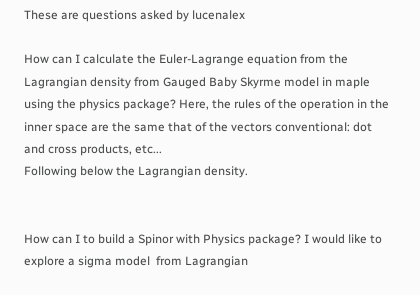These are questions asked by lucenalex

How can I calculate the Euler-Lagrange equation from the Lagrangian density from Gauged Baby Skyrme model in maple using the physics package? Here, the rules of the operation in the inner space are the same that of the vectors conventional: dot and cross products, etc...
Following below the Lagrangian density.


How can I to build a Spinor with Physics package? I would like to explore a sigma model  from Lagrangian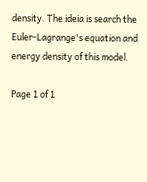density. The ideia is search the Euler-Lagrange's equation and energy density of this model.

Page 1 of 1